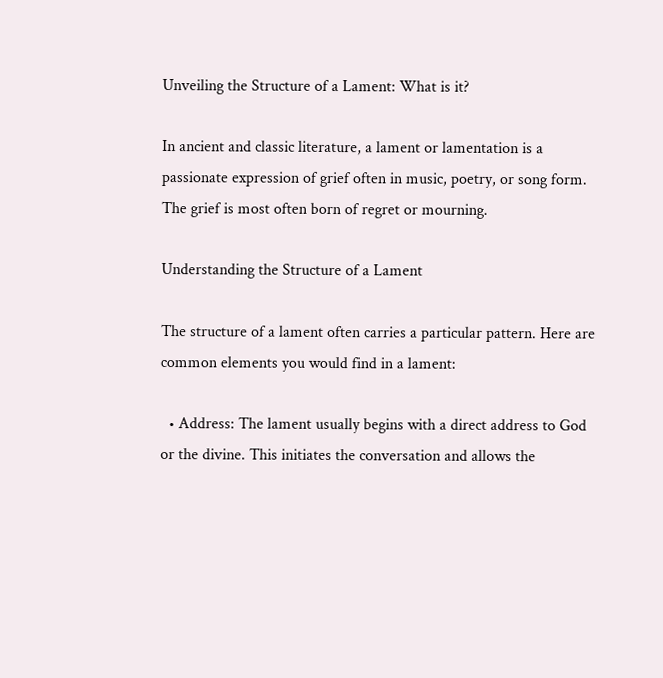Unveiling the Structure of a Lament: What is it?

In ancient and classic literature, a lament or lamentation is a passionate expression of grief often in music, poetry, or song form. The grief is most often born of regret or mourning.

Understanding the Structure of a Lament

The structure of a lament often carries a particular pattern. Here are common elements you would find in a lament:

  • Address: The lament usually begins with a direct address to God or the divine. This initiates the conversation and allows the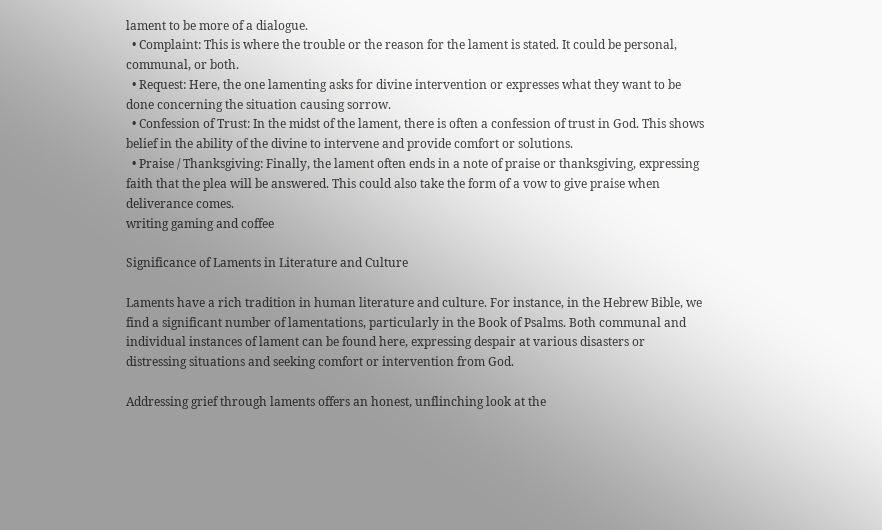lament to be more of a dialogue.
  • Complaint: This is where the trouble or the reason for the lament is stated. It could be personal, communal, or both.
  • Request: Here, the one lamenting asks for divine intervention or expresses what they want to be done concerning the situation causing sorrow.
  • Confession of Trust: In the midst of the lament, there is often a confession of trust in God. This shows belief in the ability of the divine to intervene and provide comfort or solutions.
  • Praise / Thanksgiving: Finally, the lament often ends in a note of praise or thanksgiving, expressing faith that the plea will be answered. This could also take the form of a vow to give praise when deliverance comes.
writing gaming and coffee

Significance of Laments in Literature and Culture

Laments have a rich tradition in human literature and culture. For instance, in the Hebrew Bible, we find a significant number of lamentations, particularly in the Book of Psalms. Both communal and individual instances of lament can be found here, expressing despair at various disasters or distressing situations and seeking comfort or intervention from God.

Addressing grief through laments offers an honest, unflinching look at the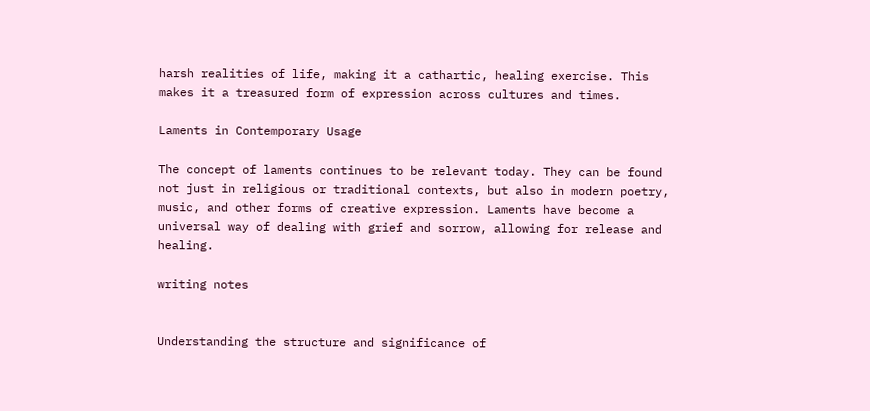harsh realities of life, making it a cathartic, healing exercise. This makes it a treasured form of expression across cultures and times.

Laments in Contemporary Usage

The concept of laments continues to be relevant today. They can be found not just in religious or traditional contexts, but also in modern poetry, music, and other forms of creative expression. Laments have become a universal way of dealing with grief and sorrow, allowing for release and healing.

writing notes


Understanding the structure and significance of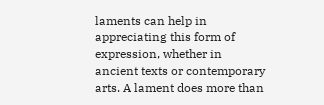laments can help in appreciating this form of expression, whether in ancient texts or contemporary arts. A lament does more than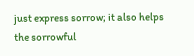just express sorrow; it also helps the sorrowful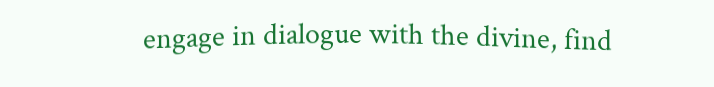engage in dialogue with the divine, find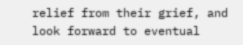relief from their grief, and look forward to eventual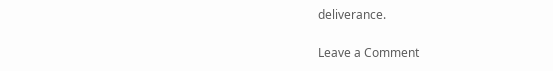deliverance.

Leave a Comment